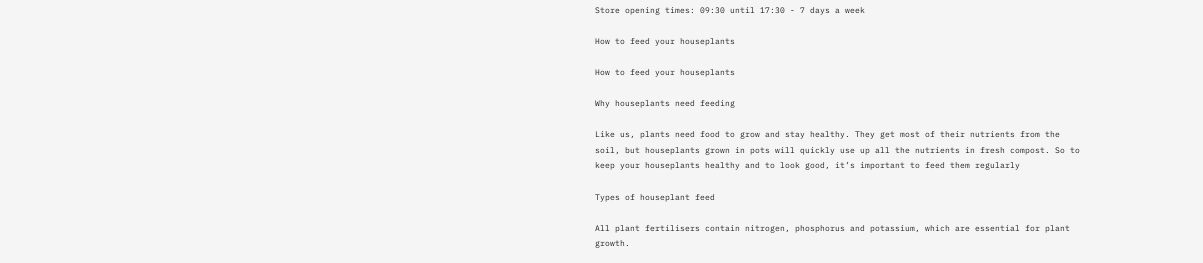Store opening times: 09:30 until 17:30 - 7 days a week

How to feed your houseplants

How to feed your houseplants

Why houseplants need feeding

Like us, plants need food to grow and stay healthy. They get most of their nutrients from the soil, but houseplants grown in pots will quickly use up all the nutrients in fresh compost. So to keep your houseplants healthy and to look good, it’s important to feed them regularly

Types of houseplant feed

All plant fertilisers contain nitrogen, phosphorus and potassium, which are essential for plant growth.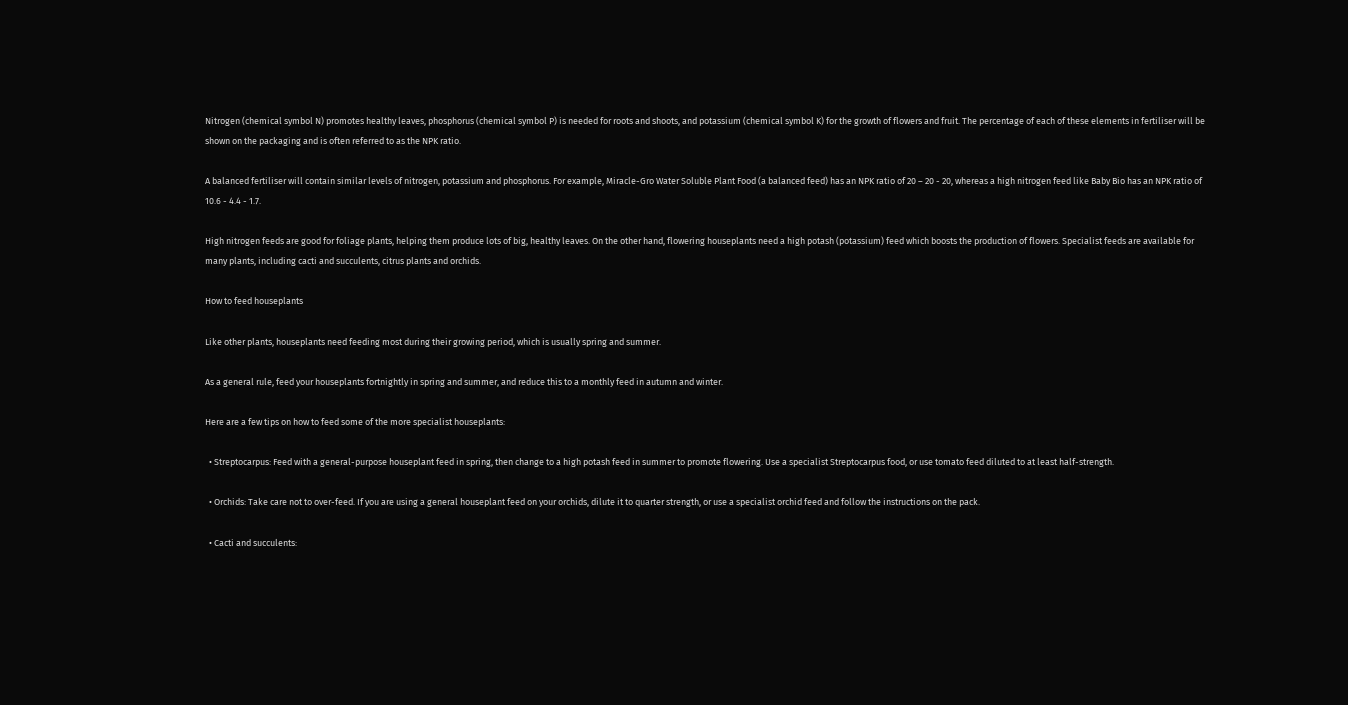Nitrogen (chemical symbol N) promotes healthy leaves, phosphorus (chemical symbol P) is needed for roots and shoots, and potassium (chemical symbol K) for the growth of flowers and fruit. The percentage of each of these elements in fertiliser will be shown on the packaging and is often referred to as the NPK ratio.

A balanced fertiliser will contain similar levels of nitrogen, potassium and phosphorus. For example, Miracle-Gro Water Soluble Plant Food (a balanced feed) has an NPK ratio of 20 – 20 - 20, whereas a high nitrogen feed like Baby Bio has an NPK ratio of 10.6 - 4.4 - 1.7.

High nitrogen feeds are good for foliage plants, helping them produce lots of big, healthy leaves. On the other hand, flowering houseplants need a high potash (potassium) feed which boosts the production of flowers. Specialist feeds are available for many plants, including cacti and succulents, citrus plants and orchids.

How to feed houseplants

Like other plants, houseplants need feeding most during their growing period, which is usually spring and summer.

As a general rule, feed your houseplants fortnightly in spring and summer, and reduce this to a monthly feed in autumn and winter.

Here are a few tips on how to feed some of the more specialist houseplants:

  • Streptocarpus: Feed with a general-purpose houseplant feed in spring, then change to a high potash feed in summer to promote flowering. Use a specialist Streptocarpus food, or use tomato feed diluted to at least half-strength.

  • Orchids: Take care not to over-feed. If you are using a general houseplant feed on your orchids, dilute it to quarter strength, or use a specialist orchid feed and follow the instructions on the pack.

  • Cacti and succulents: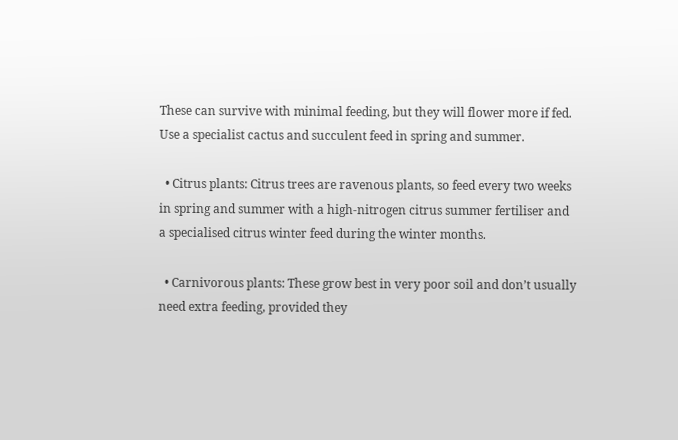These can survive with minimal feeding, but they will flower more if fed. Use a specialist cactus and succulent feed in spring and summer.

  • Citrus plants: Citrus trees are ravenous plants, so feed every two weeks in spring and summer with a high-nitrogen citrus summer fertiliser and a specialised citrus winter feed during the winter months.

  • Carnivorous plants: These grow best in very poor soil and don’t usually need extra feeding, provided they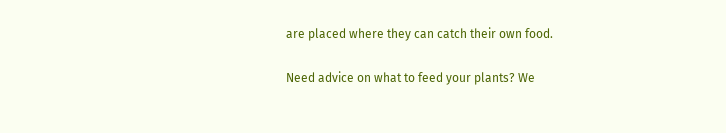are placed where they can catch their own food.

Need advice on what to feed your plants? We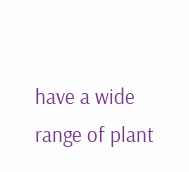have a wide range of plant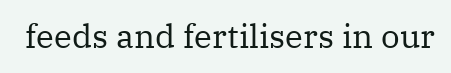feeds and fertilisers in our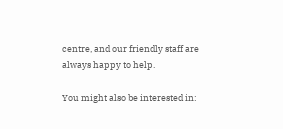centre, and our friendly staff are always happy to help.

You might also be interested in: